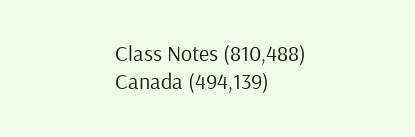Class Notes (810,488)
Canada (494,139)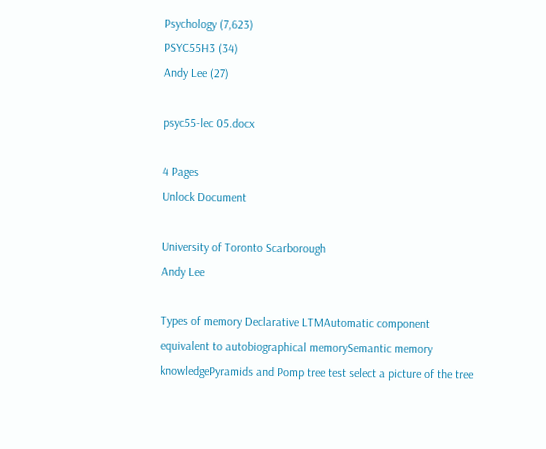Psychology (7,623)
PSYC55H3 (34)
Andy Lee (27)

psyc55-lec 05.docx

4 Pages
Unlock Document

University of Toronto Scarborough
Andy Lee

Types of memory Declarative LTMAutomatic component equivalent to autobiographical memorySemantic memory knowledgePyramids and Pomp tree test select a picture of the tree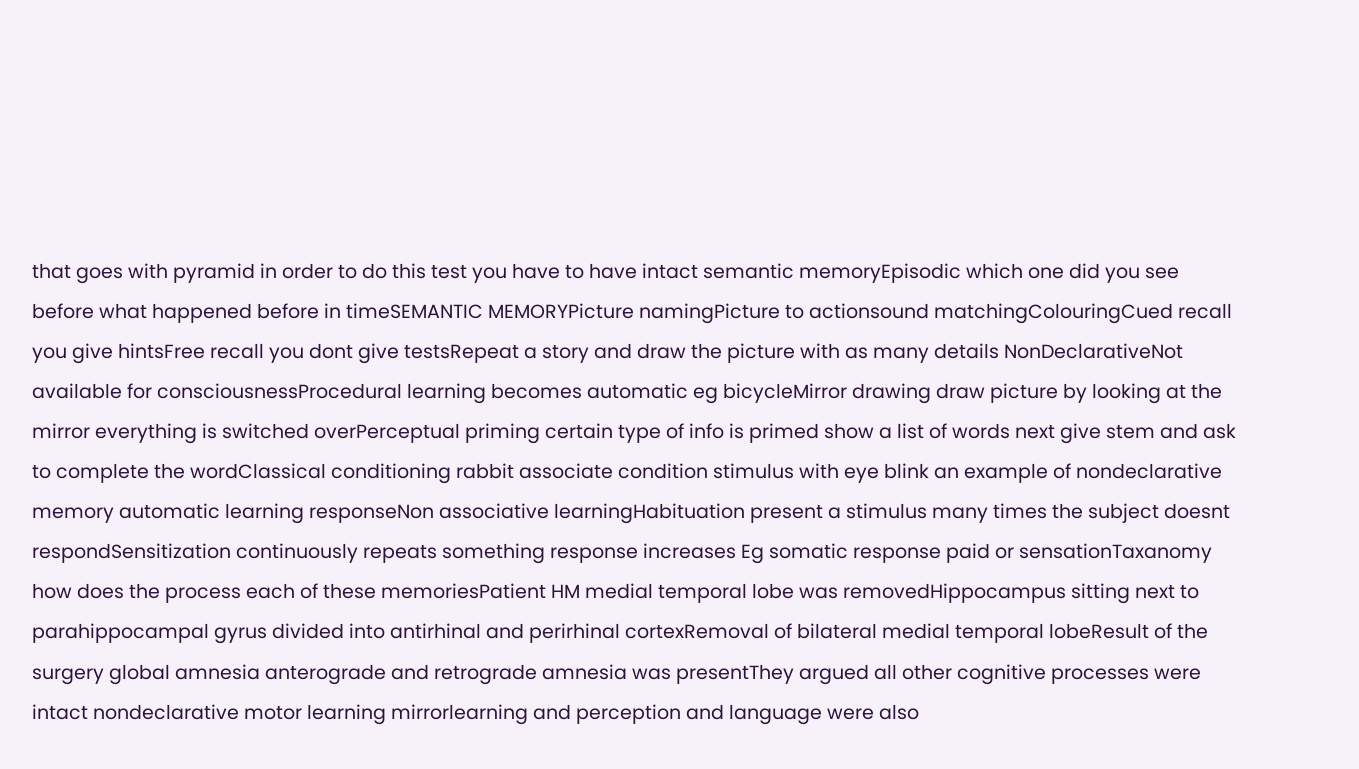that goes with pyramid in order to do this test you have to have intact semantic memoryEpisodic which one did you see before what happened before in timeSEMANTIC MEMORYPicture namingPicture to actionsound matchingColouringCued recall you give hintsFree recall you dont give testsRepeat a story and draw the picture with as many details NonDeclarativeNot available for consciousnessProcedural learning becomes automatic eg bicycleMirror drawing draw picture by looking at the mirror everything is switched overPerceptual priming certain type of info is primed show a list of words next give stem and ask to complete the wordClassical conditioning rabbit associate condition stimulus with eye blink an example of nondeclarative memory automatic learning responseNon associative learningHabituation present a stimulus many times the subject doesnt respondSensitization continuously repeats something response increases Eg somatic response paid or sensationTaxanomy how does the process each of these memoriesPatient HM medial temporal lobe was removedHippocampus sitting next to parahippocampal gyrus divided into antirhinal and perirhinal cortexRemoval of bilateral medial temporal lobeResult of the surgery global amnesia anterograde and retrograde amnesia was presentThey argued all other cognitive processes were intact nondeclarative motor learning mirrorlearning and perception and language were also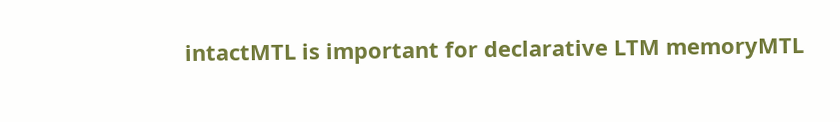intactMTL is important for declarative LTM memoryMTL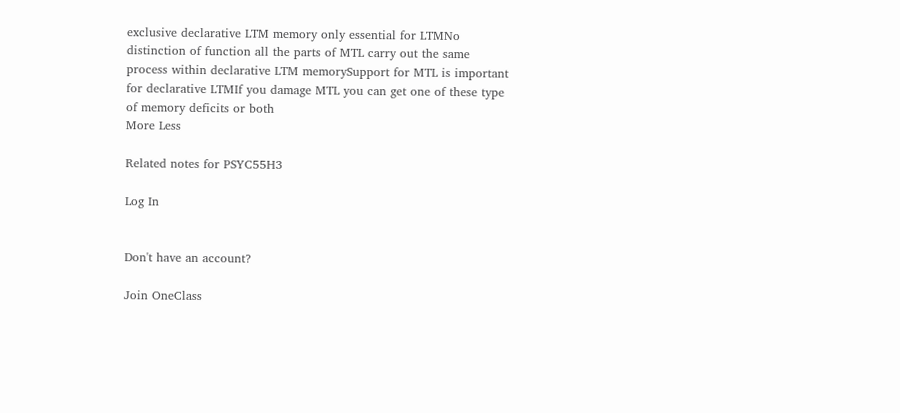exclusive declarative LTM memory only essential for LTMNo distinction of function all the parts of MTL carry out the same process within declarative LTM memorySupport for MTL is important for declarative LTMIf you damage MTL you can get one of these type of memory deficits or both
More Less

Related notes for PSYC55H3

Log In


Don't have an account?

Join OneClass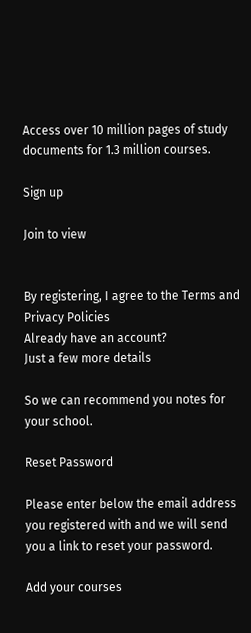Access over 10 million pages of study
documents for 1.3 million courses.

Sign up

Join to view


By registering, I agree to the Terms and Privacy Policies
Already have an account?
Just a few more details

So we can recommend you notes for your school.

Reset Password

Please enter below the email address you registered with and we will send you a link to reset your password.

Add your courses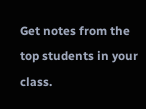Get notes from the top students in your class.